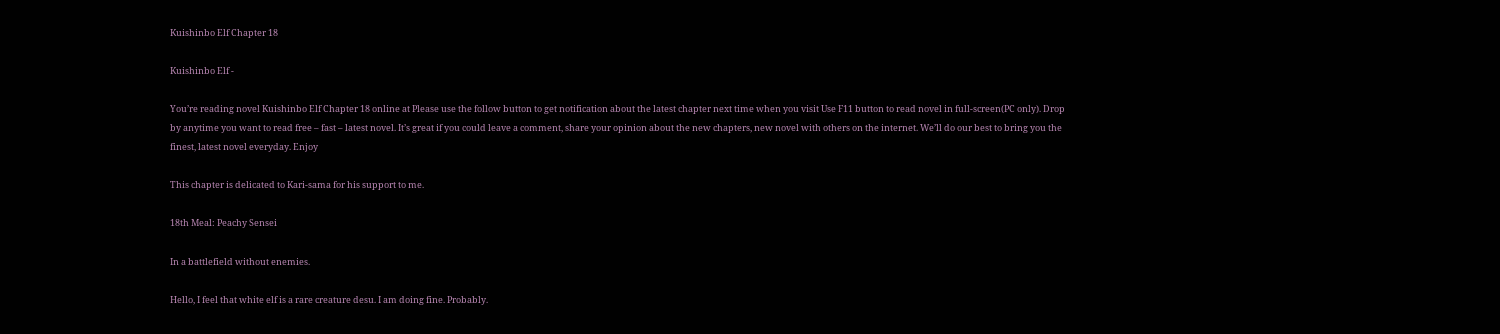Kuishinbo Elf Chapter 18

Kuishinbo Elf -

You’re reading novel Kuishinbo Elf Chapter 18 online at Please use the follow button to get notification about the latest chapter next time when you visit Use F11 button to read novel in full-screen(PC only). Drop by anytime you want to read free – fast – latest novel. It’s great if you could leave a comment, share your opinion about the new chapters, new novel with others on the internet. We’ll do our best to bring you the finest, latest novel everyday. Enjoy

This chapter is delicated to Kari-sama for his support to me.

18th Meal: Peachy Sensei

In a battlefield without enemies.

Hello, I feel that white elf is a rare creature desu. I am doing fine. Probably.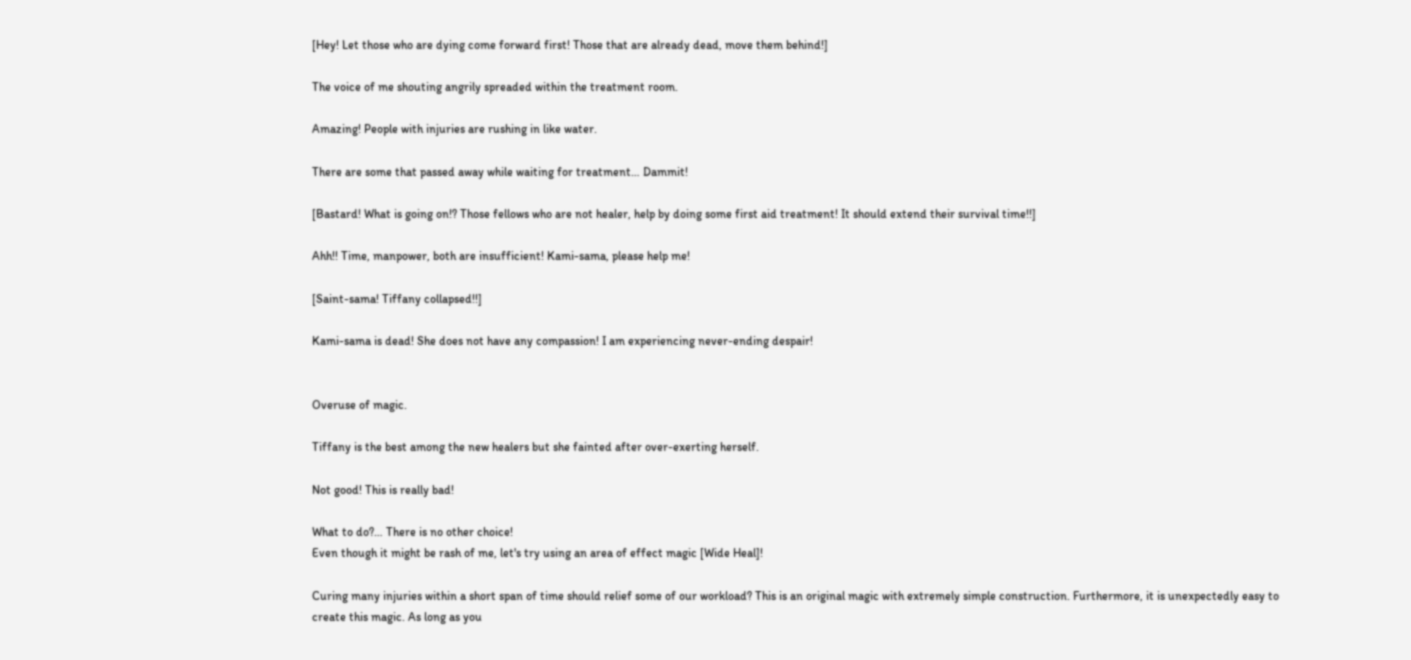[Hey! Let those who are dying come forward first! Those that are already dead, move them behind!]

The voice of me shouting angrily spreaded within the treatment room.

Amazing! People with injuries are rushing in like water.

There are some that passed away while waiting for treatment… Dammit!

[Bastard! What is going on!? Those fellows who are not healer, help by doing some first aid treatment! It should extend their survival time!!]

Ahh!! Time, manpower, both are insufficient! Kami-sama, please help me!

[Saint-sama! Tiffany collapsed!!]

Kami-sama is dead! She does not have any compassion! I am experiencing never-ending despair!


Overuse of magic.

Tiffany is the best among the new healers but she fainted after over-exerting herself.

Not good! This is really bad!

What to do?… There is no other choice!
Even though it might be rash of me, let's try using an area of effect magic [Wide Heal]!

Curing many injuries within a short span of time should relief some of our workload? This is an original magic with extremely simple construction. Furthermore, it is unexpectedly easy to create this magic. As long as you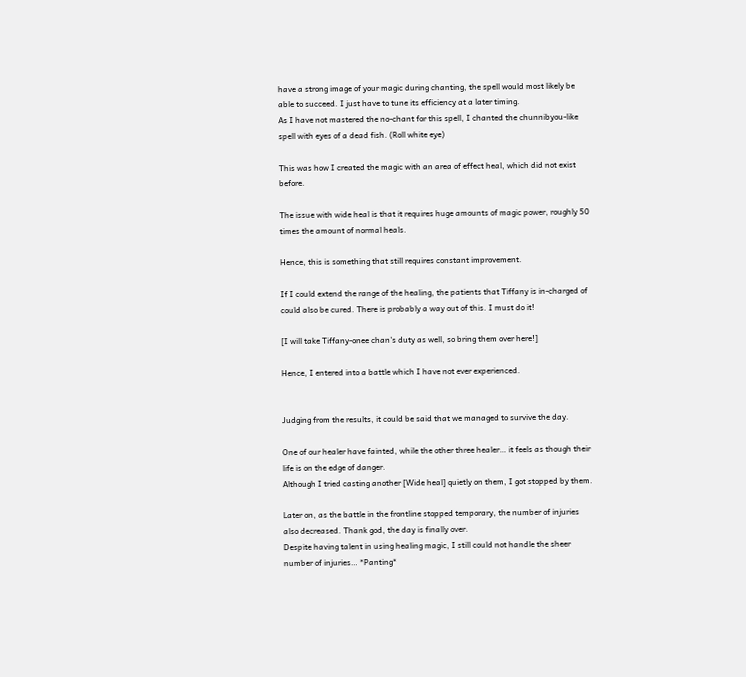have a strong image of your magic during chanting, the spell would most likely be able to succeed. I just have to tune its efficiency at a later timing.
As I have not mastered the no-chant for this spell, I chanted the chunnibyou-like spell with eyes of a dead fish. (Roll white eye)

This was how I created the magic with an area of effect heal, which did not exist before.

The issue with wide heal is that it requires huge amounts of magic power, roughly 50 times the amount of normal heals.

Hence, this is something that still requires constant improvement.

If I could extend the range of the healing, the patients that Tiffany is in-charged of could also be cured. There is probably a way out of this. I must do it!

[I will take Tiffany-onee chan's duty as well, so bring them over here!]

Hence, I entered into a battle which I have not ever experienced.


Judging from the results, it could be said that we managed to survive the day.

One of our healer have fainted, while the other three healer… it feels as though their life is on the edge of danger.
Although I tried casting another [Wide heal] quietly on them, I got stopped by them.

Later on, as the battle in the frontline stopped temporary, the number of injuries also decreased. Thank god, the day is finally over.
Despite having talent in using healing magic, I still could not handle the sheer number of injuries… *Panting*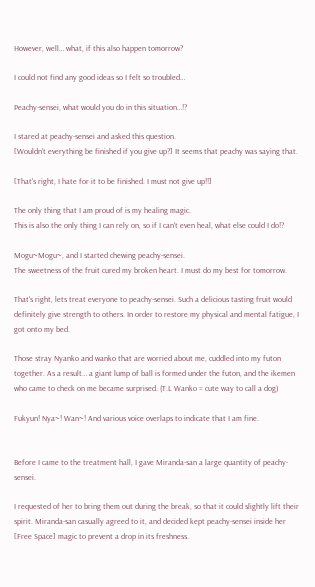However, well… what, if this also happen tomorrow?

I could not find any good ideas so I felt so troubled…

Peachy-sensei, what would you do in this situation…!?

I stared at peachy-sensei and asked this question.
[Wouldn't everything be finished if you give up?] It seems that peachy was saying that.

[That's right, I hate for it to be finished. I must not give up!!]

The only thing that I am proud of is my healing magic.
This is also the only thing I can rely on, so if I can't even heal, what else could I do!?

Mogu~Mogu~, and I started chewing peachy-sensei.
The sweetness of the fruit cured my broken heart. I must do my best for tomorrow.

That's right, lets treat everyone to peachy-sensei. Such a delicious tasting fruit would definitely give strength to others. In order to restore my physical and mental fatigue, I got onto my bed.

Those stray Nyanko and wanko that are worried about me, cuddled into my futon together. As a result… a giant lump of ball is formed under the futon, and the ikemen who came to check on me became surprised. (T.L Wanko = cute way to call a dog)

Fukyun! Nya~! Wan~! And various voice overlaps to indicate that I am fine.


Before I came to the treatment hall, I gave Miranda-san a large quantity of peachy-sensei.

I requested of her to bring them out during the break, so that it could slightly lift their spirit. Miranda-san casually agreed to it, and decided kept peachy-sensei inside her [Free Space] magic to prevent a drop in its freshness.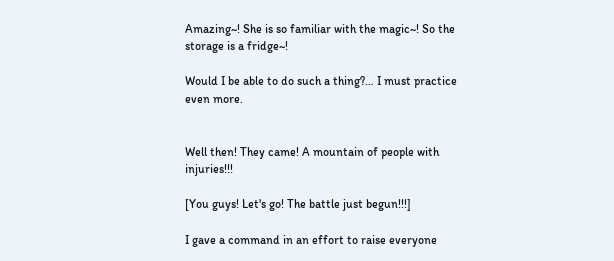Amazing~! She is so familiar with the magic~! So the storage is a fridge~!

Would I be able to do such a thing?… I must practice even more.


Well then! They came! A mountain of people with injuries!!!

[You guys! Let's go! The battle just begun!!!]

I gave a command in an effort to raise everyone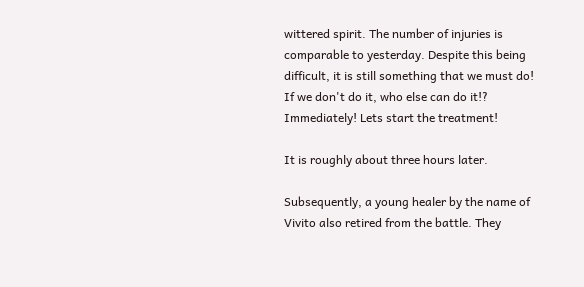wittered spirit. The number of injuries is comparable to yesterday. Despite this being difficult, it is still something that we must do!
If we don't do it, who else can do it!? Immediately! Lets start the treatment!

It is roughly about three hours later.

Subsequently, a young healer by the name of Vivito also retired from the battle. They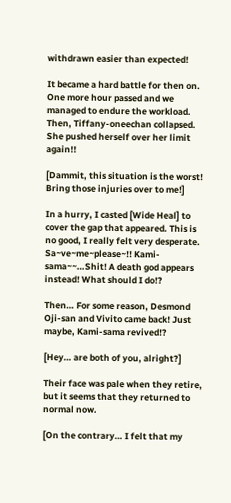withdrawn easier than expected!

It became a hard battle for then on. One more hour passed and we managed to endure the workload. Then, Tiffany-oneechan collapsed. She pushed herself over her limit again!!

[Dammit, this situation is the worst! Bring those injuries over to me!]

In a hurry, I casted [Wide Heal] to cover the gap that appeared. This is no good, I really felt very desperate. Sa~ve~me~please~!! Kami-sama~~…Shit! A death god appears instead! What should I do!?

Then… For some reason, Desmond Oji-san and Vivito came back! Just maybe, Kami-sama revived!?

[Hey… are both of you, alright?]

Their face was pale when they retire, but it seems that they returned to normal now.

[On the contrary… I felt that my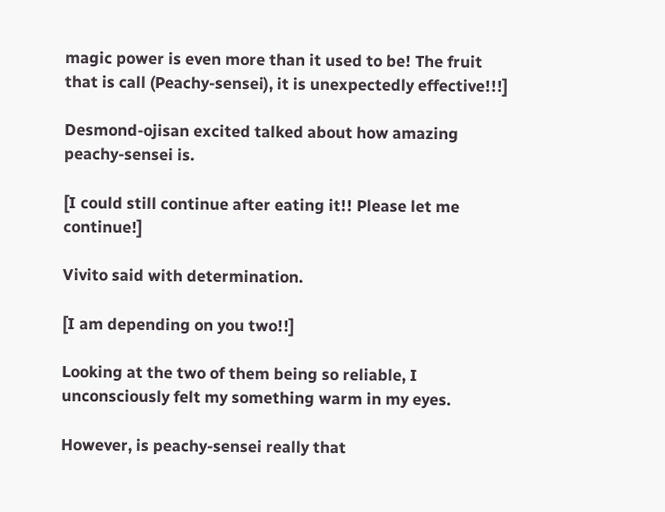magic power is even more than it used to be! The fruit that is call (Peachy-sensei), it is unexpectedly effective!!!]

Desmond-ojisan excited talked about how amazing peachy-sensei is.

[I could still continue after eating it!! Please let me continue!]

Vivito said with determination.

[I am depending on you two!!]

Looking at the two of them being so reliable, I unconsciously felt my something warm in my eyes.

However, is peachy-sensei really that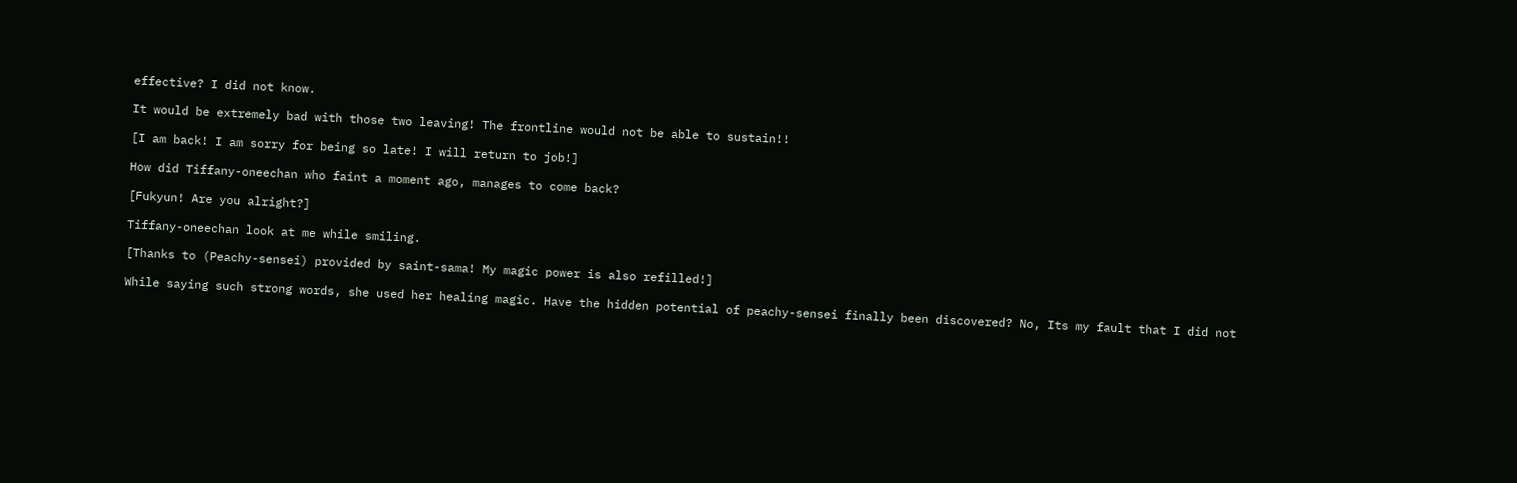effective? I did not know.

It would be extremely bad with those two leaving! The frontline would not be able to sustain!!

[I am back! I am sorry for being so late! I will return to job!]

How did Tiffany-oneechan who faint a moment ago, manages to come back?

[Fukyun! Are you alright?]

Tiffany-oneechan look at me while smiling.

[Thanks to (Peachy-sensei) provided by saint-sama! My magic power is also refilled!]

While saying such strong words, she used her healing magic. Have the hidden potential of peachy-sensei finally been discovered? No, Its my fault that I did not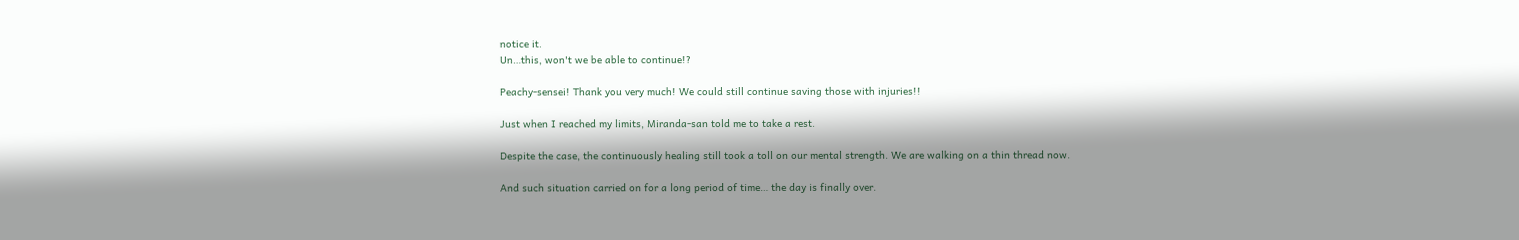notice it.
Un…this, won't we be able to continue!?

Peachy-sensei! Thank you very much! We could still continue saving those with injuries!!

Just when I reached my limits, Miranda-san told me to take a rest.

Despite the case, the continuously healing still took a toll on our mental strength. We are walking on a thin thread now.

And such situation carried on for a long period of time… the day is finally over.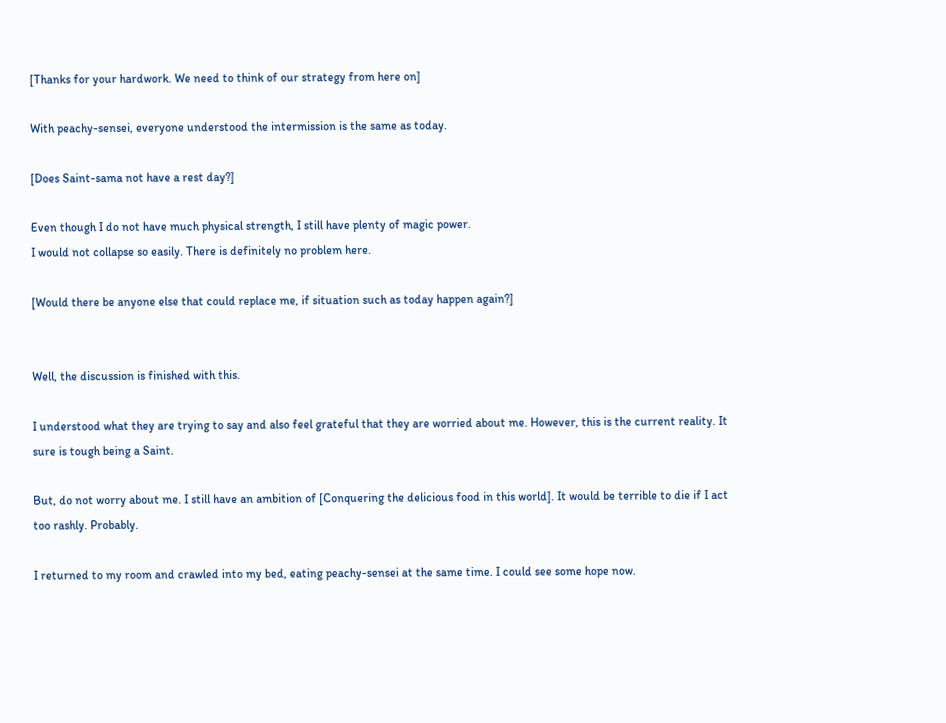[Thanks for your hardwork. We need to think of our strategy from here on]

With peachy-sensei, everyone understood the intermission is the same as today.

[Does Saint-sama not have a rest day?]

Even though I do not have much physical strength, I still have plenty of magic power.
I would not collapse so easily. There is definitely no problem here.

[Would there be anyone else that could replace me, if situation such as today happen again?]


Well, the discussion is finished with this.

I understood what they are trying to say and also feel grateful that they are worried about me. However, this is the current reality. It sure is tough being a Saint.

But, do not worry about me. I still have an ambition of [Conquering the delicious food in this world]. It would be terrible to die if I act too rashly. Probably.

I returned to my room and crawled into my bed, eating peachy-sensei at the same time. I could see some hope now.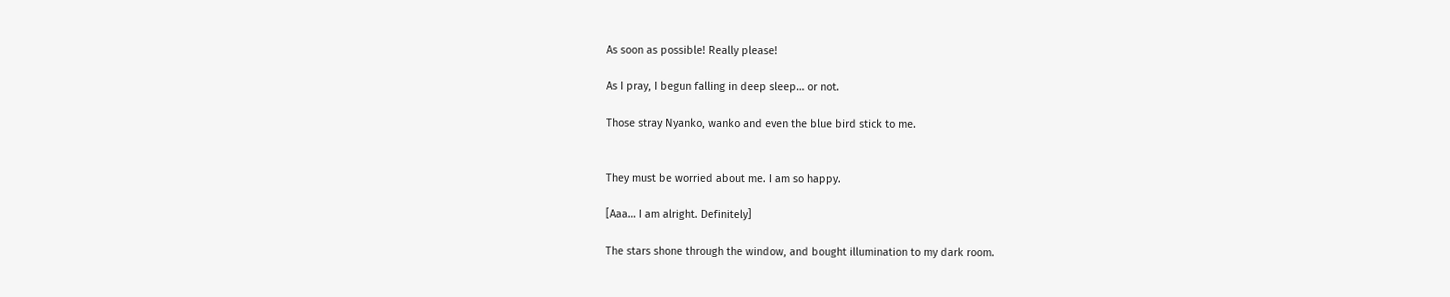As soon as possible! Really please!

As I pray, I begun falling in deep sleep… or not.

Those stray Nyanko, wanko and even the blue bird stick to me.


They must be worried about me. I am so happy.

[Aaa… I am alright. Definitely]

The stars shone through the window, and bought illumination to my dark room.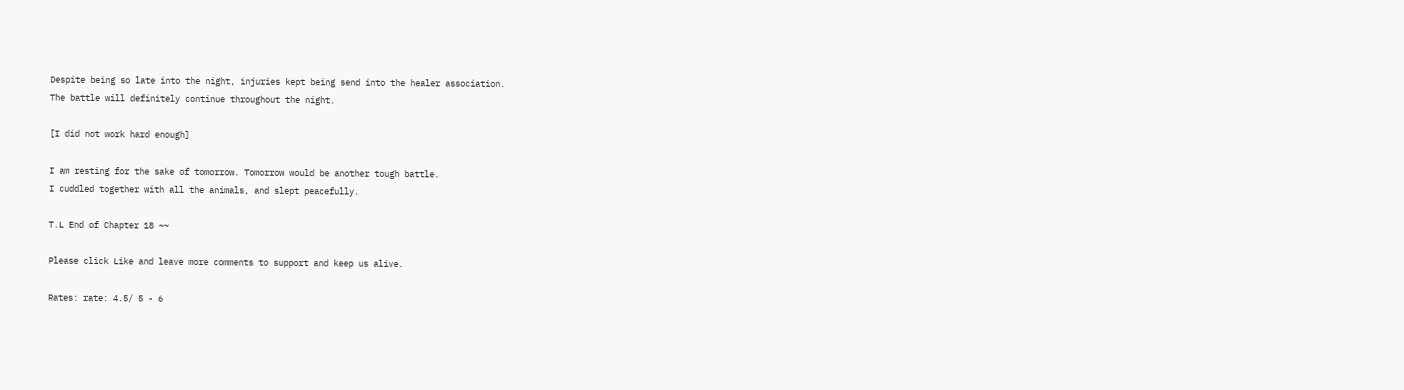Despite being so late into the night, injuries kept being send into the healer association.
The battle will definitely continue throughout the night.

[I did not work hard enough]

I am resting for the sake of tomorrow. Tomorrow would be another tough battle.
I cuddled together with all the animals, and slept peacefully.

T.L End of Chapter 18 ~~

Please click Like and leave more comments to support and keep us alive.

Rates: rate: 4.5/ 5 - 6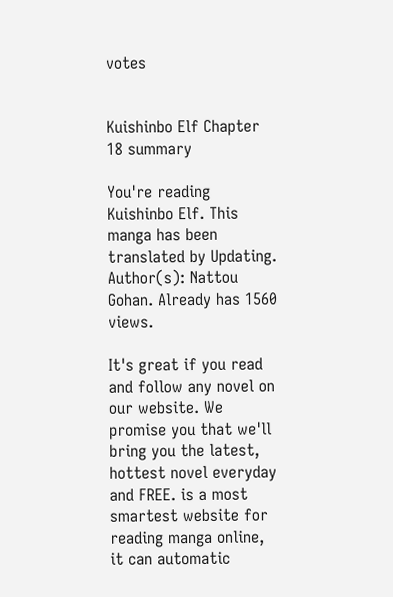votes


Kuishinbo Elf Chapter 18 summary

You're reading Kuishinbo Elf. This manga has been translated by Updating. Author(s): Nattou Gohan. Already has 1560 views.

It's great if you read and follow any novel on our website. We promise you that we'll bring you the latest, hottest novel everyday and FREE. is a most smartest website for reading manga online, it can automatic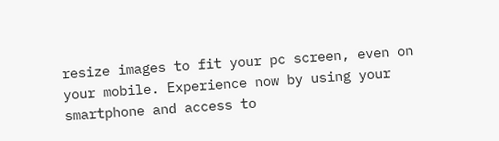resize images to fit your pc screen, even on your mobile. Experience now by using your smartphone and access to